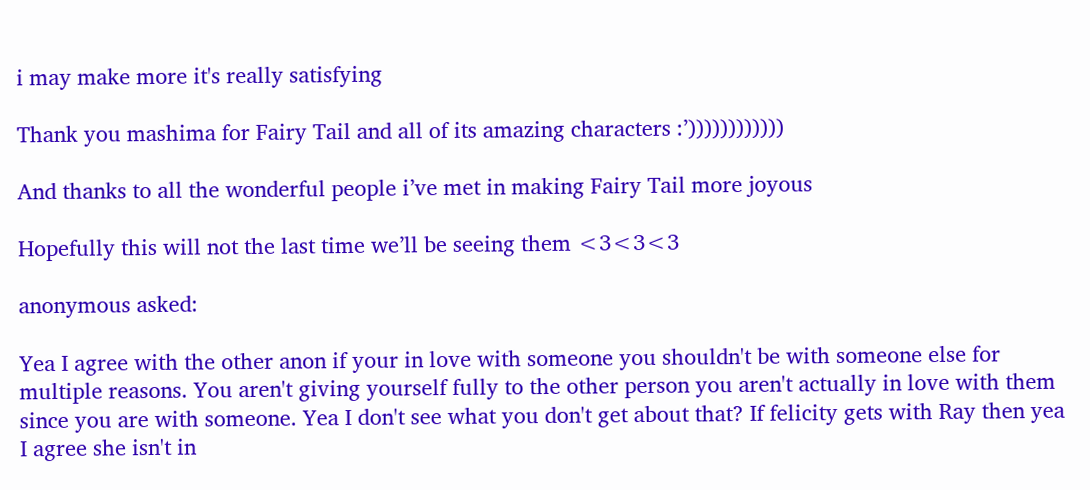i may make more it's really satisfying

Thank you mashima for Fairy Tail and all of its amazing characters :’))))))))))))

And thanks to all the wonderful people i’ve met in making Fairy Tail more joyous

Hopefully this will not the last time we’ll be seeing them <3<3<3

anonymous asked:

Yea I agree with the other anon if your in love with someone you shouldn't be with someone else for multiple reasons. You aren't giving yourself fully to the other person you aren't actually in love with them since you are with someone. Yea I don't see what you don't get about that? If felicity gets with Ray then yea I agree she isn't in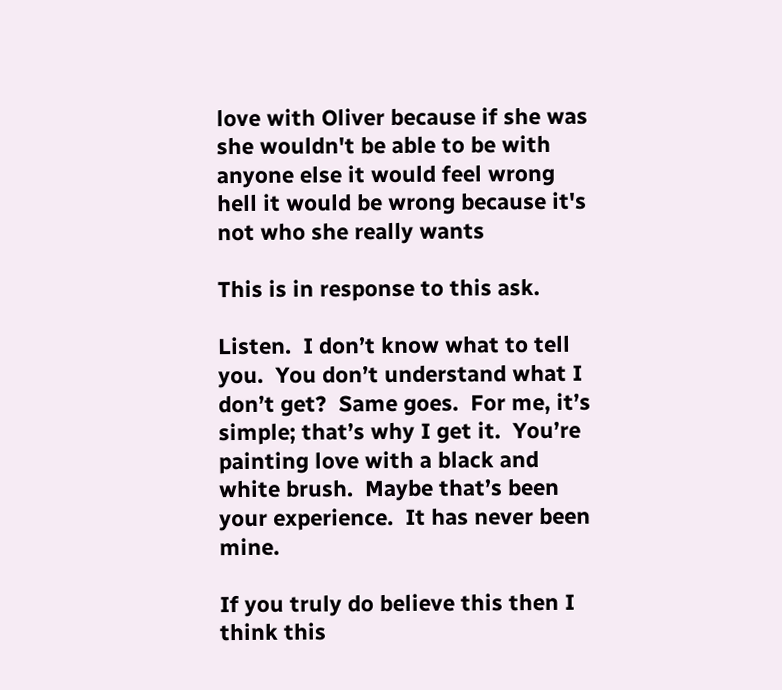love with Oliver because if she was she wouldn't be able to be with anyone else it would feel wrong hell it would be wrong because it's not who she really wants

This is in response to this ask.

Listen.  I don’t know what to tell you.  You don’t understand what I don’t get?  Same goes.  For me, it’s simple; that’s why I get it.  You’re painting love with a black and white brush.  Maybe that’s been your experience.  It has never been mine.

If you truly do believe this then I think this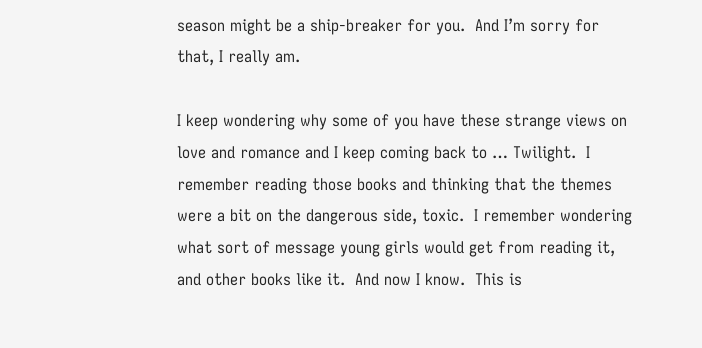season might be a ship-breaker for you.  And I’m sorry for that, I really am.

I keep wondering why some of you have these strange views on love and romance and I keep coming back to … Twilight.  I remember reading those books and thinking that the themes were a bit on the dangerous side, toxic.  I remember wondering what sort of message young girls would get from reading it, and other books like it.  And now I know.  This is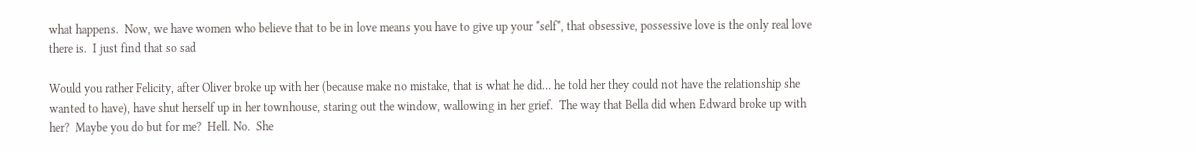what happens.  Now, we have women who believe that to be in love means you have to give up your *self*, that obsessive, possessive love is the only real love there is.  I just find that so sad

Would you rather Felicity, after Oliver broke up with her (because make no mistake, that is what he did… he told her they could not have the relationship she wanted to have), have shut herself up in her townhouse, staring out the window, wallowing in her grief.  The way that Bella did when Edward broke up with her?  Maybe you do but for me?  Hell. No.  She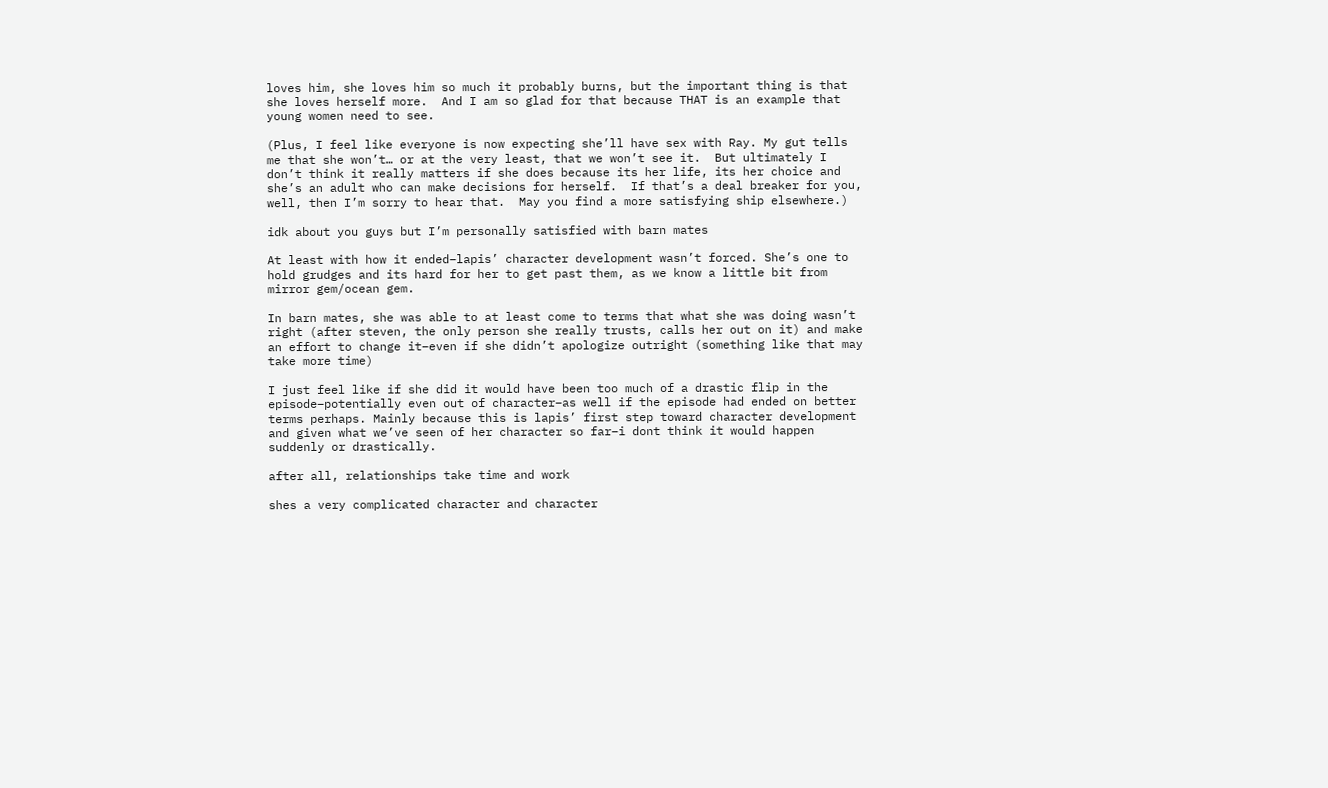loves him, she loves him so much it probably burns, but the important thing is that she loves herself more.  And I am so glad for that because THAT is an example that young women need to see.

(Plus, I feel like everyone is now expecting she’ll have sex with Ray. My gut tells me that she won’t… or at the very least, that we won’t see it.  But ultimately I don’t think it really matters if she does because its her life, its her choice and she’s an adult who can make decisions for herself.  If that’s a deal breaker for you, well, then I’m sorry to hear that.  May you find a more satisfying ship elsewhere.)

idk about you guys but I’m personally satisfied with barn mates

At least with how it ended–lapis’ character development wasn’t forced. She’s one to hold grudges and its hard for her to get past them, as we know a little bit from mirror gem/ocean gem.

In barn mates, she was able to at least come to terms that what she was doing wasn’t right (after steven, the only person she really trusts, calls her out on it) and make an effort to change it–even if she didn’t apologize outright (something like that may take more time)

I just feel like if she did it would have been too much of a drastic flip in the episode–potentially even out of character–as well if the episode had ended on better terms perhaps. Mainly because this is lapis’ first step toward character development and given what we’ve seen of her character so far–i dont think it would happen suddenly or drastically.

after all, relationships take time and work

shes a very complicated character and character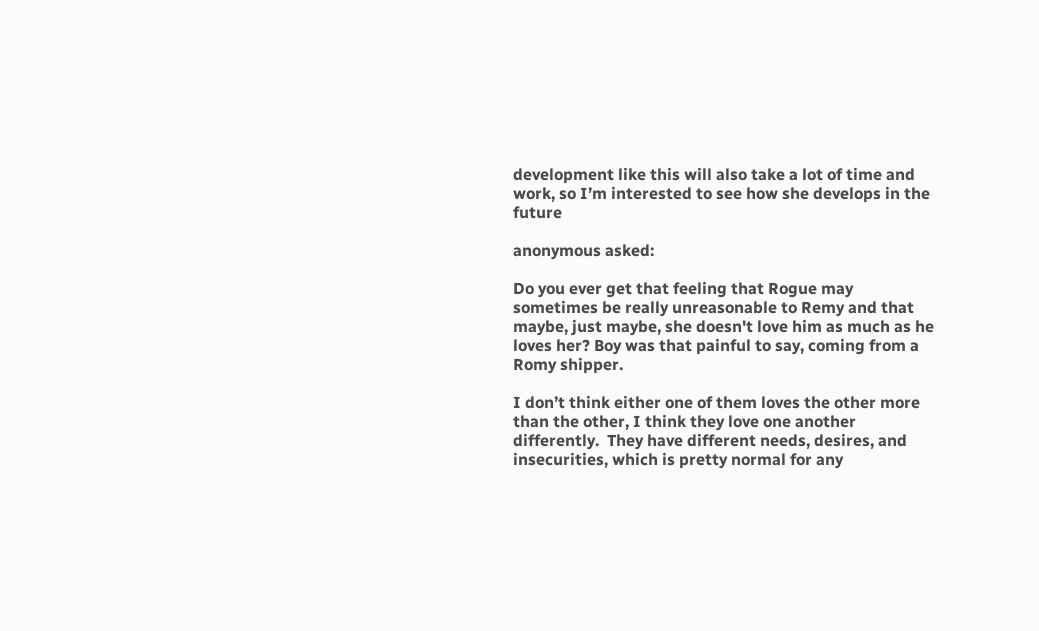development like this will also take a lot of time and work, so I’m interested to see how she develops in the future

anonymous asked:

Do you ever get that feeling that Rogue may sometimes be really unreasonable to Remy and that maybe, just maybe, she doesn't love him as much as he loves her? Boy was that painful to say, coming from a Romy shipper.

I don’t think either one of them loves the other more than the other, I think they love one another differently.  They have different needs, desires, and insecurities, which is pretty normal for any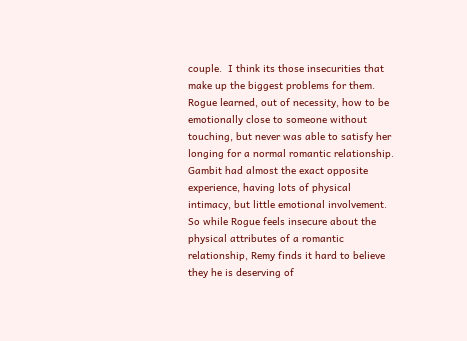couple.  I think its those insecurities that make up the biggest problems for them.  Rogue learned, out of necessity, how to be emotionally close to someone without touching, but never was able to satisfy her longing for a normal romantic relationship.  Gambit had almost the exact opposite experience, having lots of physical intimacy, but little emotional involvement.  So while Rogue feels insecure about the physical attributes of a romantic relationship, Remy finds it hard to believe they he is deserving of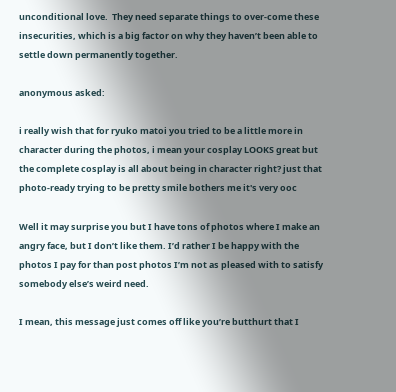unconditional love.  They need separate things to over-come these insecurities, which is a big factor on why they haven’t been able to settle down permanently together.

anonymous asked:

i really wish that for ryuko matoi you tried to be a little more in character during the photos, i mean your cosplay LOOKS great but the complete cosplay is all about being in character right? just that photo-ready trying to be pretty smile bothers me it's very ooc

Well it may surprise you but I have tons of photos where I make an angry face, but I don’t like them. I’d rather I be happy with the photos I pay for than post photos I’m not as pleased with to satisfy somebody else’s weird need.

I mean, this message just comes off like you’re butthurt that I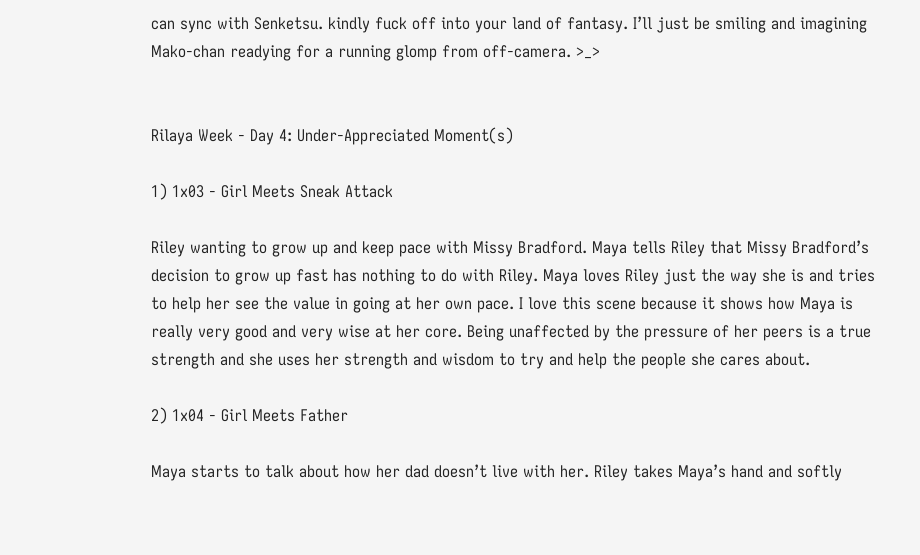can sync with Senketsu. kindly fuck off into your land of fantasy. I’ll just be smiling and imagining Mako-chan readying for a running glomp from off-camera. >_>


Rilaya Week - Day 4: Under-Appreciated Moment(s)

1) 1x03 - Girl Meets Sneak Attack

Riley wanting to grow up and keep pace with Missy Bradford. Maya tells Riley that Missy Bradford’s decision to grow up fast has nothing to do with Riley. Maya loves Riley just the way she is and tries to help her see the value in going at her own pace. I love this scene because it shows how Maya is really very good and very wise at her core. Being unaffected by the pressure of her peers is a true strength and she uses her strength and wisdom to try and help the people she cares about.

2) 1x04 - Girl Meets Father

Maya starts to talk about how her dad doesn’t live with her. Riley takes Maya’s hand and softly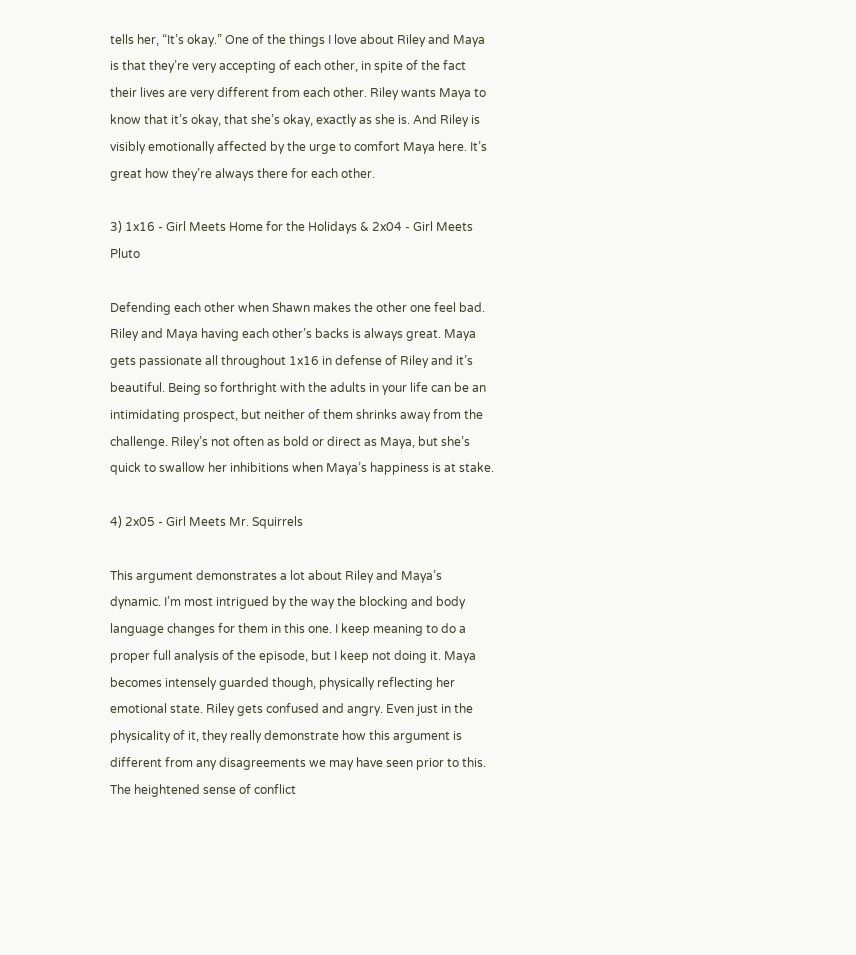tells her, “It’s okay.” One of the things I love about Riley and Maya is that they’re very accepting of each other, in spite of the fact their lives are very different from each other. Riley wants Maya to know that it’s okay, that she’s okay, exactly as she is. And Riley is visibly emotionally affected by the urge to comfort Maya here. It’s great how they’re always there for each other.

3) 1x16 - Girl Meets Home for the Holidays & 2x04 - Girl Meets Pluto

Defending each other when Shawn makes the other one feel bad. Riley and Maya having each other’s backs is always great. Maya gets passionate all throughout 1x16 in defense of Riley and it’s beautiful. Being so forthright with the adults in your life can be an intimidating prospect, but neither of them shrinks away from the challenge. Riley’s not often as bold or direct as Maya, but she’s quick to swallow her inhibitions when Maya’s happiness is at stake.

4) 2x05 - Girl Meets Mr. Squirrels

This argument demonstrates a lot about Riley and Maya’s dynamic. I’m most intrigued by the way the blocking and body language changes for them in this one. I keep meaning to do a proper full analysis of the episode, but I keep not doing it. Maya becomes intensely guarded though, physically reflecting her emotional state. Riley gets confused and angry. Even just in the physicality of it, they really demonstrate how this argument is different from any disagreements we may have seen prior to this. The heightened sense of conflict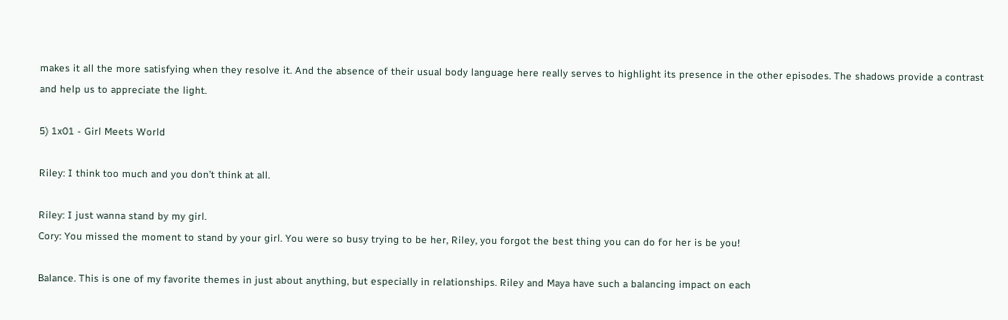makes it all the more satisfying when they resolve it. And the absence of their usual body language here really serves to highlight its presence in the other episodes. The shadows provide a contrast and help us to appreciate the light.

5) 1x01 - Girl Meets World

Riley: I think too much and you don’t think at all.

Riley: I just wanna stand by my girl.
Cory: You missed the moment to stand by your girl. You were so busy trying to be her, Riley, you forgot the best thing you can do for her is be you!

Balance. This is one of my favorite themes in just about anything, but especially in relationships. Riley and Maya have such a balancing impact on each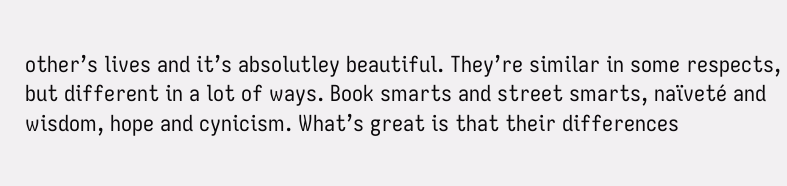other’s lives and it’s absolutley beautiful. They’re similar in some respects, but different in a lot of ways. Book smarts and street smarts, naïveté and wisdom, hope and cynicism. What’s great is that their differences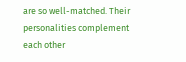are so well-matched. Their personalities complement each other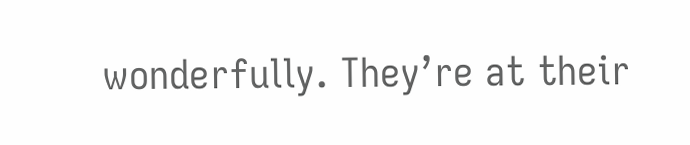wonderfully. They’re at their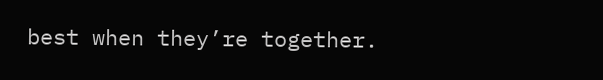best when they’re together.